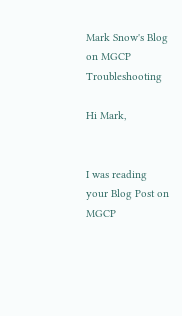Mark Snow's Blog on MGCP Troubleshooting

Hi Mark,


I was reading your Blog Post on MGCP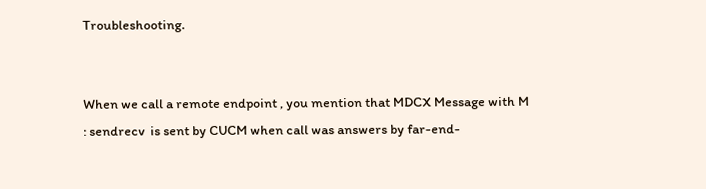Troubleshooting.


When we call a remote endpoint , you mention that MDCX Message with M : sendrecv  is sent by CUCM when call was answers by far-end-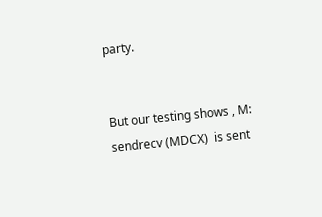party.


But our testing shows , M: sendrecv (MDCX)  is sent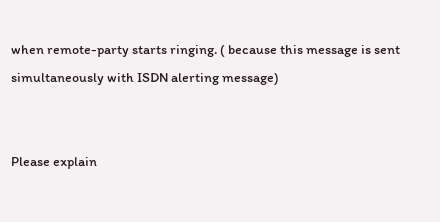when remote-party starts ringing. ( because this message is sent simultaneously with ISDN alerting message)


Please explain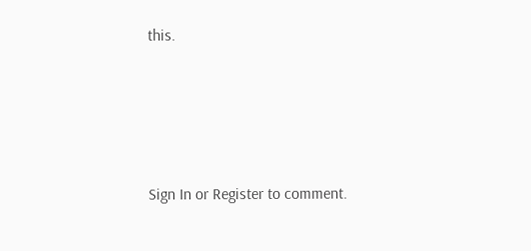this.






Sign In or Register to comment.